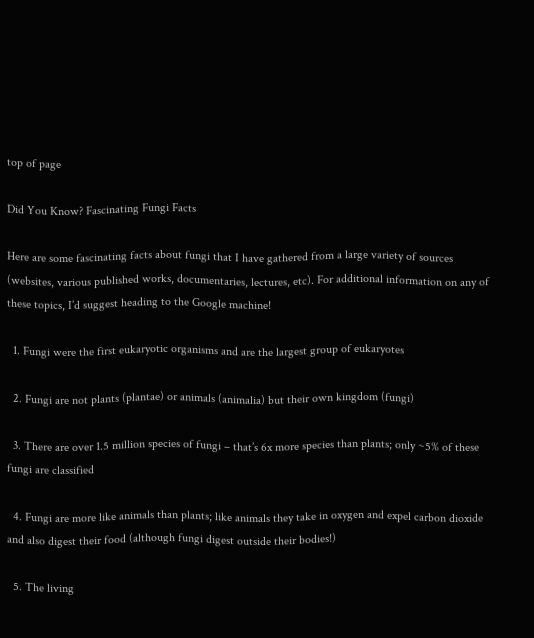top of page

Did You Know? Fascinating Fungi Facts

Here are some fascinating facts about fungi that I have gathered from a large variety of sources (websites, various published works, documentaries, lectures, etc). For additional information on any of these topics, I’d suggest heading to the Google machine!

  1. Fungi were the first eukaryotic organisms and are the largest group of eukaryotes

  2. Fungi are not plants (plantae) or animals (animalia) but their own kingdom (fungi)

  3. There are over 1.5 million species of fungi – that’s 6x more species than plants; only ~5% of these fungi are classified

  4. Fungi are more like animals than plants; like animals they take in oxygen and expel carbon dioxide and also digest their food (although fungi digest outside their bodies!)

  5. The living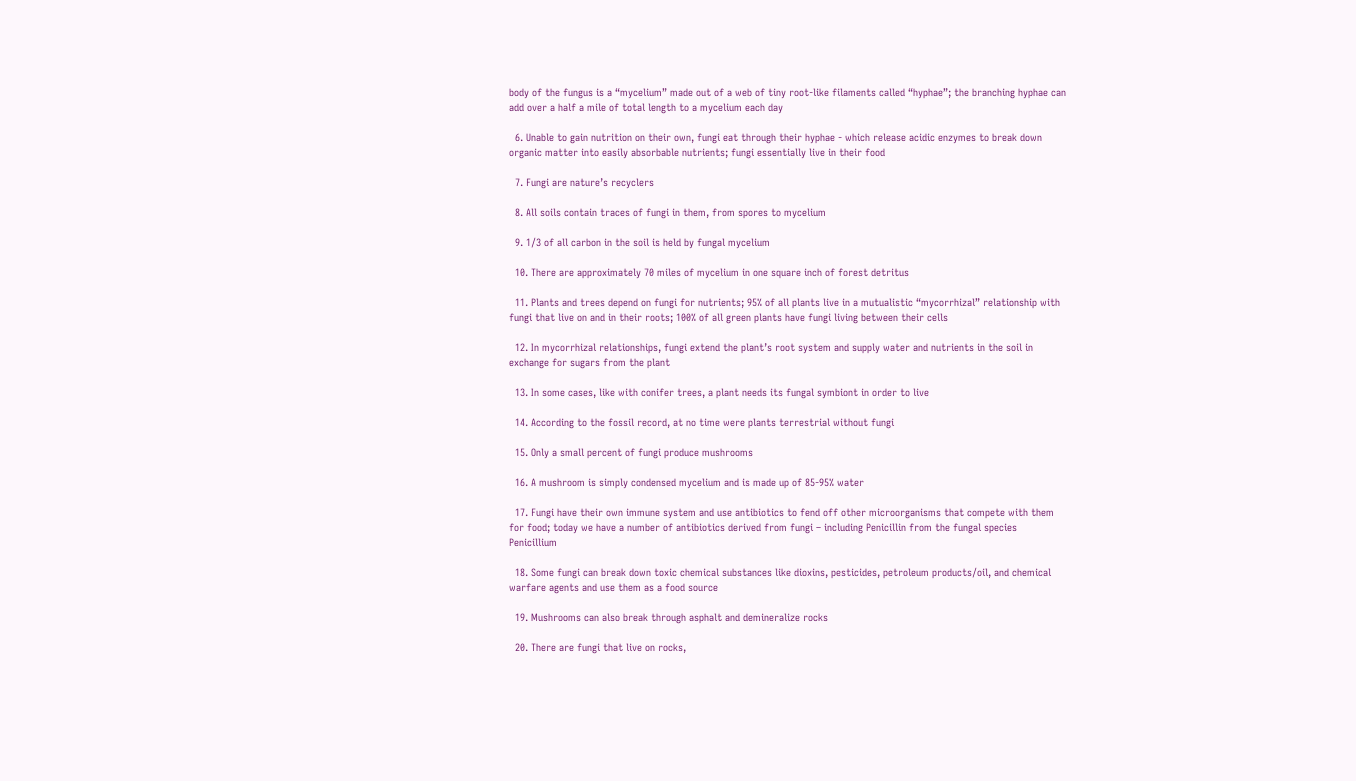body of the fungus is a “mycelium” made out of a web of tiny root-like filaments called “hyphae”; the branching hyphae can add over a half a mile of total length to a mycelium each day

  6. Unable to gain nutrition on their own, fungi eat through their hyphae - which release acidic enzymes to break down organic matter into easily absorbable nutrients; fungi essentially live in their food

  7. Fungi are nature’s recyclers

  8. All soils contain traces of fungi in them, from spores to mycelium

  9. 1/3 of all carbon in the soil is held by fungal mycelium

  10. There are approximately 70 miles of mycelium in one square inch of forest detritus

  11. Plants and trees depend on fungi for nutrients; 95% of all plants live in a mutualistic “mycorrhizal” relationship with fungi that live on and in their roots; 100% of all green plants have fungi living between their cells

  12. In mycorrhizal relationships, fungi extend the plant’s root system and supply water and nutrients in the soil in exchange for sugars from the plant

  13. In some cases, like with conifer trees, a plant needs its fungal symbiont in order to live

  14. According to the fossil record, at no time were plants terrestrial without fungi

  15. Only a small percent of fungi produce mushrooms

  16. A mushroom is simply condensed mycelium and is made up of 85-95% water

  17. Fungi have their own immune system and use antibiotics to fend off other microorganisms that compete with them for food; today we have a number of antibiotics derived from fungi – including Penicillin from the fungal species Penicillium

  18. Some fungi can break down toxic chemical substances like dioxins, pesticides, petroleum products/oil, and chemical warfare agents and use them as a food source

  19. Mushrooms can also break through asphalt and demineralize rocks

  20. There are fungi that live on rocks,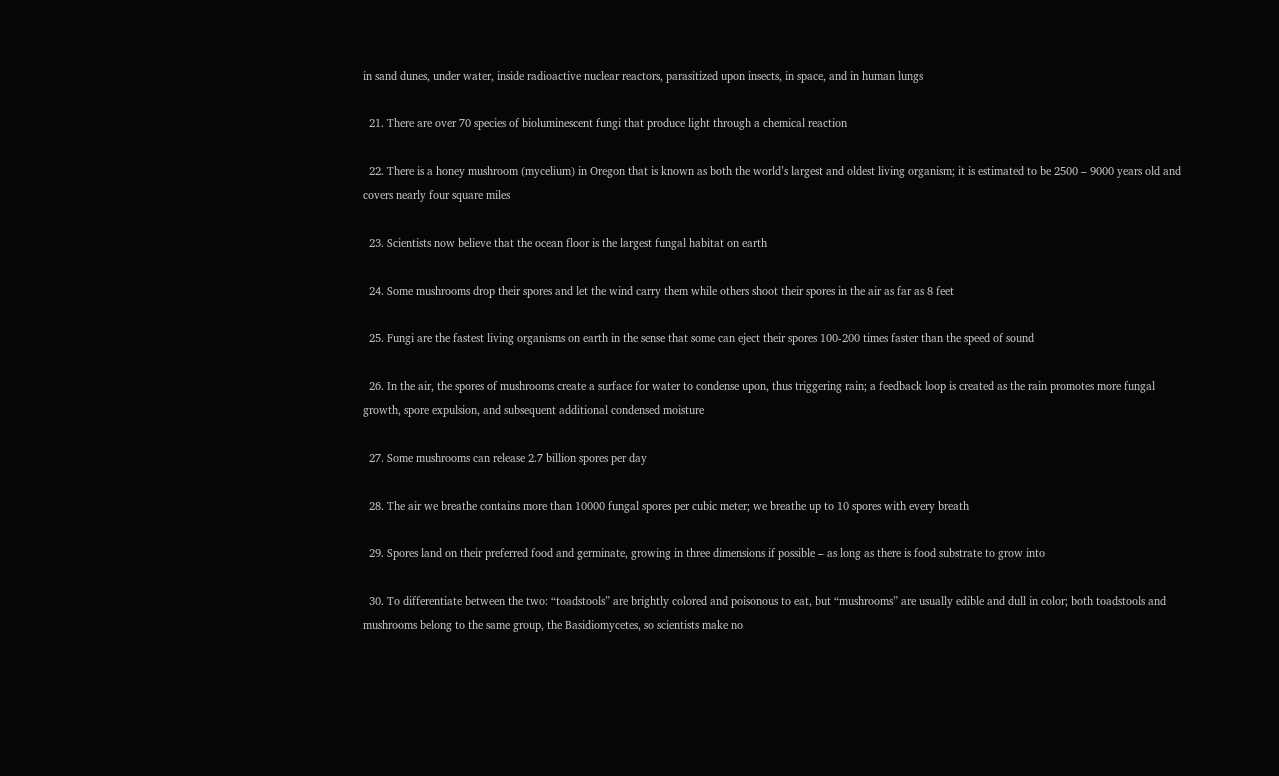in sand dunes, under water, inside radioactive nuclear reactors, parasitized upon insects, in space, and in human lungs

  21. There are over 70 species of bioluminescent fungi that produce light through a chemical reaction

  22. There is a honey mushroom (mycelium) in Oregon that is known as both the world’s largest and oldest living organism; it is estimated to be 2500 – 9000 years old and covers nearly four square miles

  23. Scientists now believe that the ocean floor is the largest fungal habitat on earth

  24. Some mushrooms drop their spores and let the wind carry them while others shoot their spores in the air as far as 8 feet

  25. Fungi are the fastest living organisms on earth in the sense that some can eject their spores 100-200 times faster than the speed of sound

  26. In the air, the spores of mushrooms create a surface for water to condense upon, thus triggering rain; a feedback loop is created as the rain promotes more fungal growth, spore expulsion, and subsequent additional condensed moisture

  27. Some mushrooms can release 2.7 billion spores per day

  28. The air we breathe contains more than 10000 fungal spores per cubic meter; we breathe up to 10 spores with every breath

  29. Spores land on their preferred food and germinate, growing in three dimensions if possible – as long as there is food substrate to grow into

  30. To differentiate between the two: “toadstools” are brightly colored and poisonous to eat, but “mushrooms” are usually edible and dull in color; both toadstools and mushrooms belong to the same group, the Basidiomycetes, so scientists make no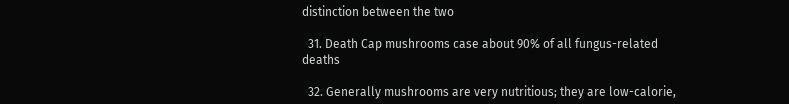distinction between the two

  31. Death Cap mushrooms case about 90% of all fungus-related deaths

  32. Generally mushrooms are very nutritious; they are low-calorie,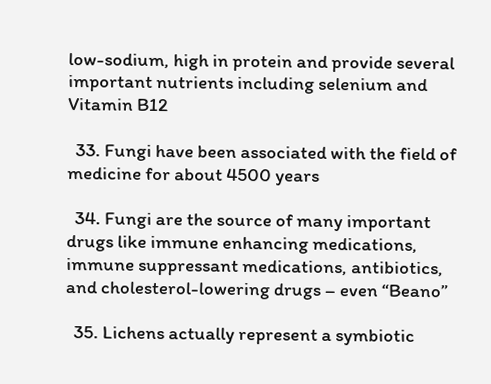low-sodium, high in protein and provide several important nutrients including selenium and Vitamin B12

  33. Fungi have been associated with the field of medicine for about 4500 years

  34. Fungi are the source of many important drugs like immune enhancing medications, immune suppressant medications, antibiotics, and cholesterol-lowering drugs – even “Beano”

  35. Lichens actually represent a symbiotic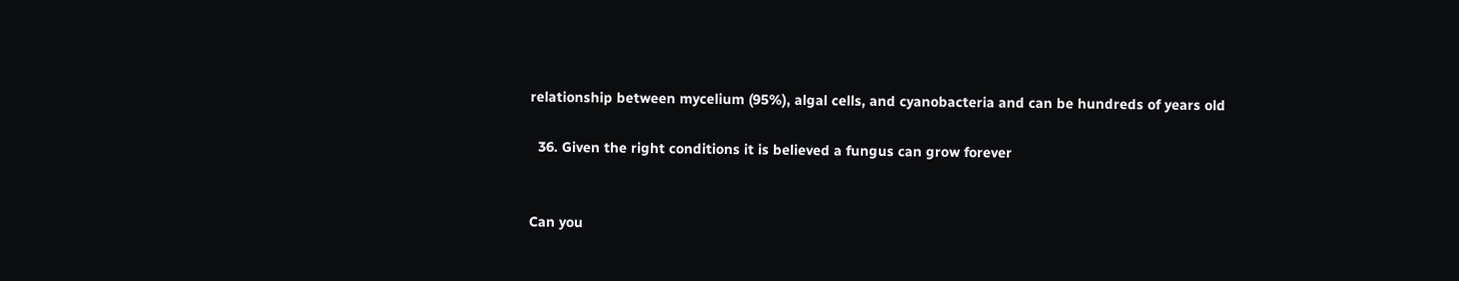relationship between mycelium (95%), algal cells, and cyanobacteria and can be hundreds of years old

  36. Given the right conditions it is believed a fungus can grow forever


Can you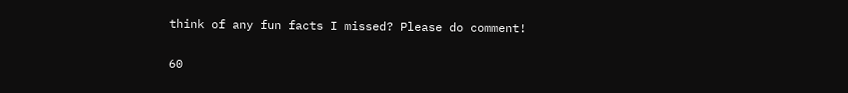think of any fun facts I missed? Please do comment!

60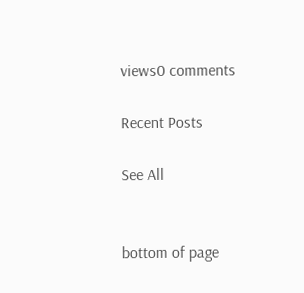views0 comments

Recent Posts

See All


bottom of page